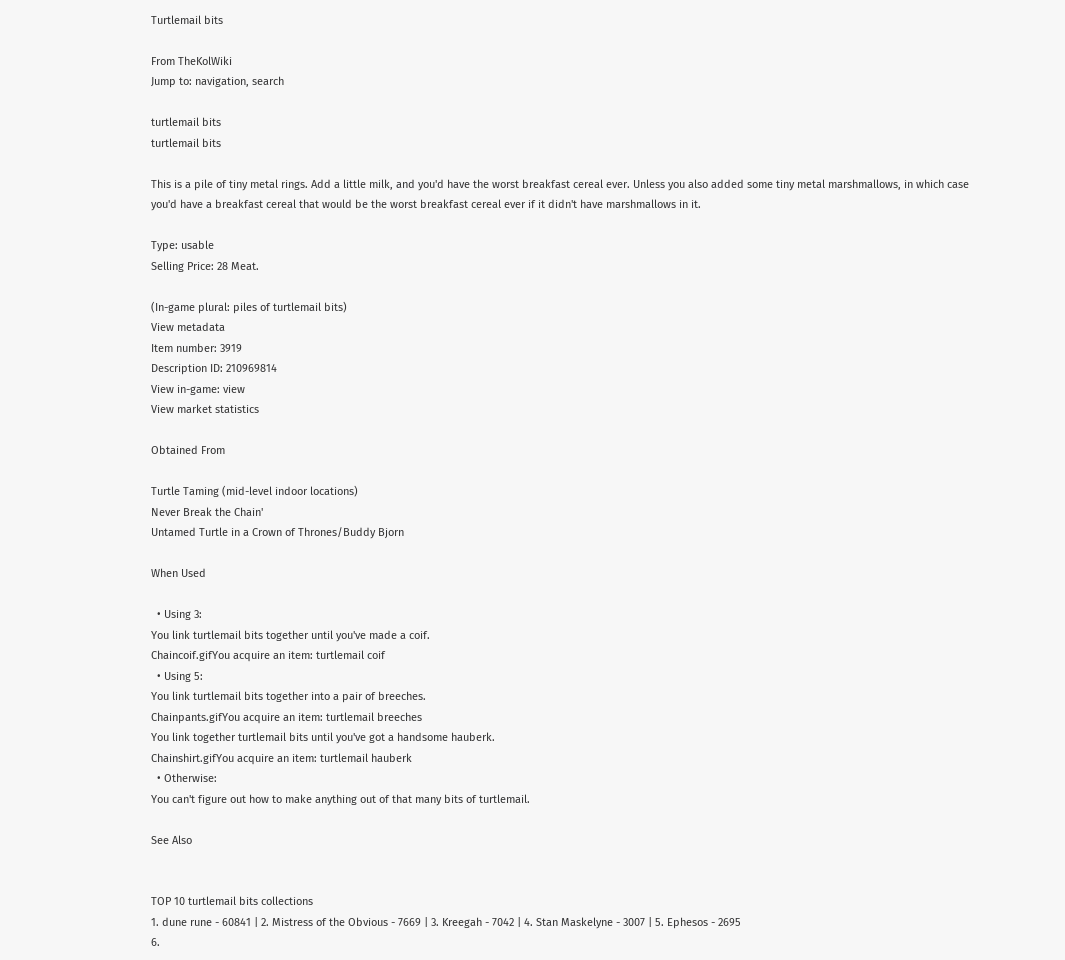Turtlemail bits

From TheKolWiki
Jump to: navigation, search

turtlemail bits
turtlemail bits

This is a pile of tiny metal rings. Add a little milk, and you'd have the worst breakfast cereal ever. Unless you also added some tiny metal marshmallows, in which case you'd have a breakfast cereal that would be the worst breakfast cereal ever if it didn't have marshmallows in it.

Type: usable
Selling Price: 28 Meat.

(In-game plural: piles of turtlemail bits)
View metadata
Item number: 3919
Description ID: 210969814
View in-game: view
View market statistics

Obtained From

Turtle Taming (mid-level indoor locations)
Never Break the Chain'
Untamed Turtle in a Crown of Thrones/Buddy Bjorn

When Used

  • Using 3:
You link turtlemail bits together until you've made a coif.
Chaincoif.gifYou acquire an item: turtlemail coif
  • Using 5:
You link turtlemail bits together into a pair of breeches.
Chainpants.gifYou acquire an item: turtlemail breeches
You link together turtlemail bits until you've got a handsome hauberk.
Chainshirt.gifYou acquire an item: turtlemail hauberk
  • Otherwise:
You can't figure out how to make anything out of that many bits of turtlemail.

See Also


TOP 10 turtlemail bits collections
1. dune rune - 60841 | 2. Mistress of the Obvious - 7669 | 3. Kreegah - 7042 | 4. Stan Maskelyne - 3007 | 5. Ephesos - 2695
6.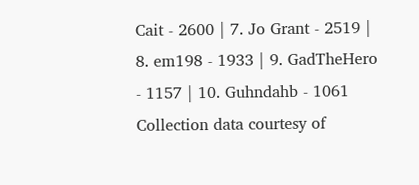Cait - 2600 | 7. Jo Grant - 2519 | 8. em198 - 1933 | 9. GadTheHero - 1157 | 10. Guhndahb - 1061
Collection data courtesy of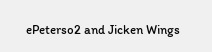ePeterso2 and Jicken Wings